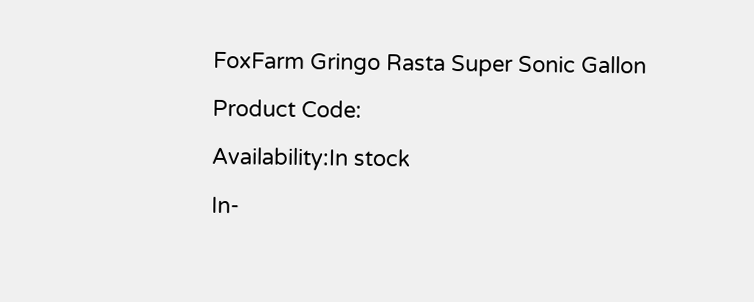FoxFarm Gringo Rasta Super Sonic Gallon

Product Code:

Availability:In stock

In-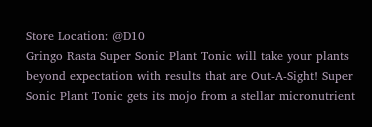Store Location: @D10
Gringo Rasta Super Sonic Plant Tonic will take your plants beyond expectation with results that are Out-A-Sight! Super Sonic Plant Tonic gets its mojo from a stellar micronutrient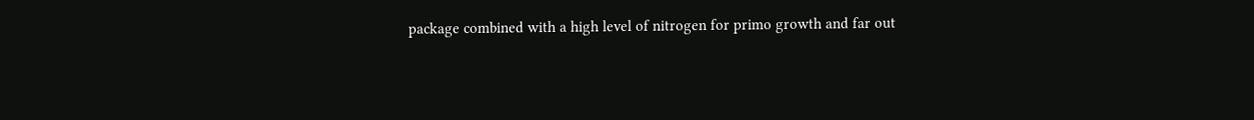package combined with a high level of nitrogen for primo growth and far out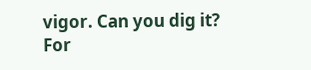vigor. Can you dig it? For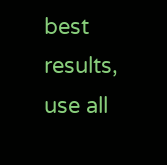best results, use all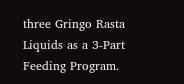three Gringo Rasta Liquids as a 3-Part Feeding Program.